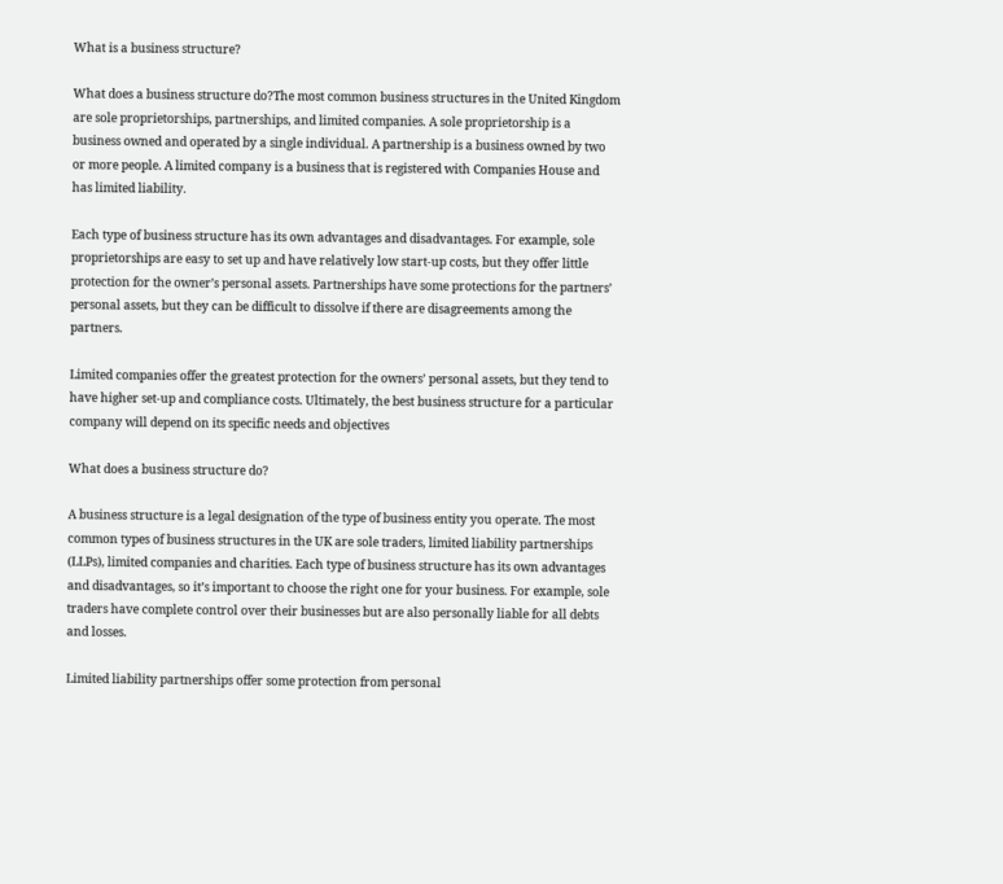What is a business structure?

What does a business structure do?The most common business structures in the United Kingdom are sole proprietorships, partnerships, and limited companies. A sole proprietorship is a business owned and operated by a single individual. A partnership is a business owned by two or more people. A limited company is a business that is registered with Companies House and has limited liability.

Each type of business structure has its own advantages and disadvantages. For example, sole proprietorships are easy to set up and have relatively low start-up costs, but they offer little protection for the owner’s personal assets. Partnerships have some protections for the partners’ personal assets, but they can be difficult to dissolve if there are disagreements among the partners.

Limited companies offer the greatest protection for the owners’ personal assets, but they tend to have higher set-up and compliance costs. Ultimately, the best business structure for a particular company will depend on its specific needs and objectives

What does a business structure do?

A business structure is a legal designation of the type of business entity you operate. The most common types of business structures in the UK are sole traders, limited liability partnerships (LLPs), limited companies and charities. Each type of business structure has its own advantages and disadvantages, so it’s important to choose the right one for your business. For example, sole traders have complete control over their businesses but are also personally liable for all debts and losses.

Limited liability partnerships offer some protection from personal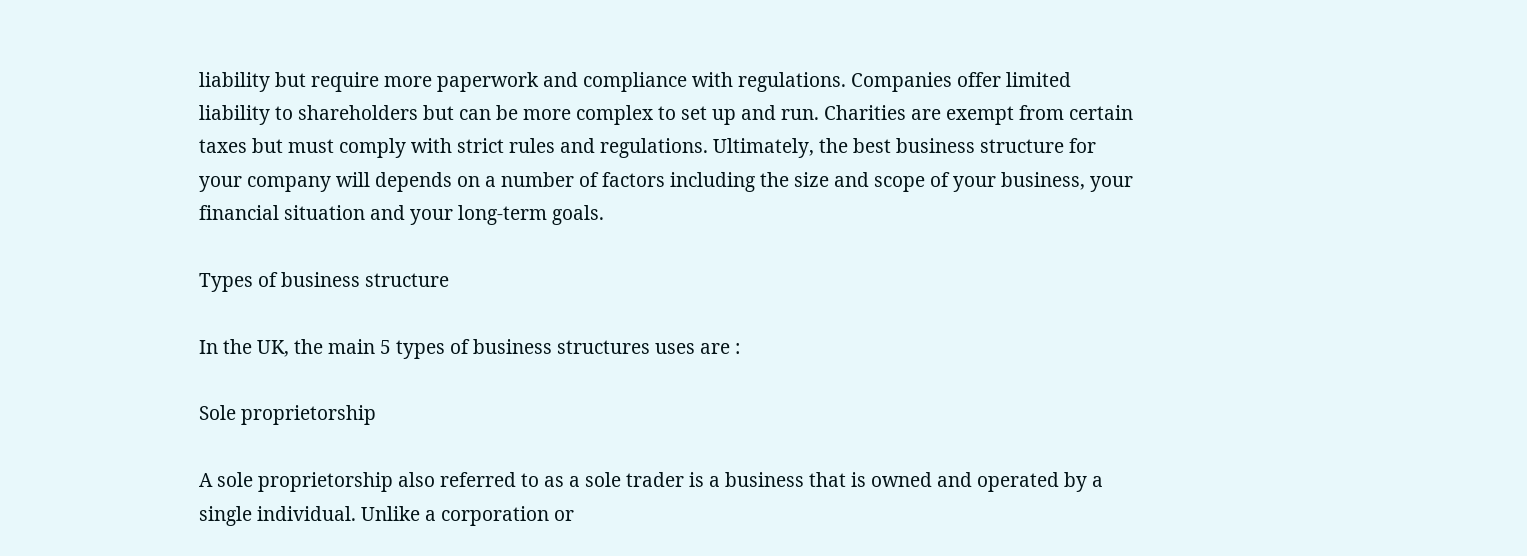liability but require more paperwork and compliance with regulations. Companies offer limited liability to shareholders but can be more complex to set up and run. Charities are exempt from certain taxes but must comply with strict rules and regulations. Ultimately, the best business structure for your company will depends on a number of factors including the size and scope of your business, your financial situation and your long-term goals.

Types of business structure

In the UK, the main 5 types of business structures uses are :

Sole proprietorship

A sole proprietorship also referred to as a sole trader is a business that is owned and operated by a single individual. Unlike a corporation or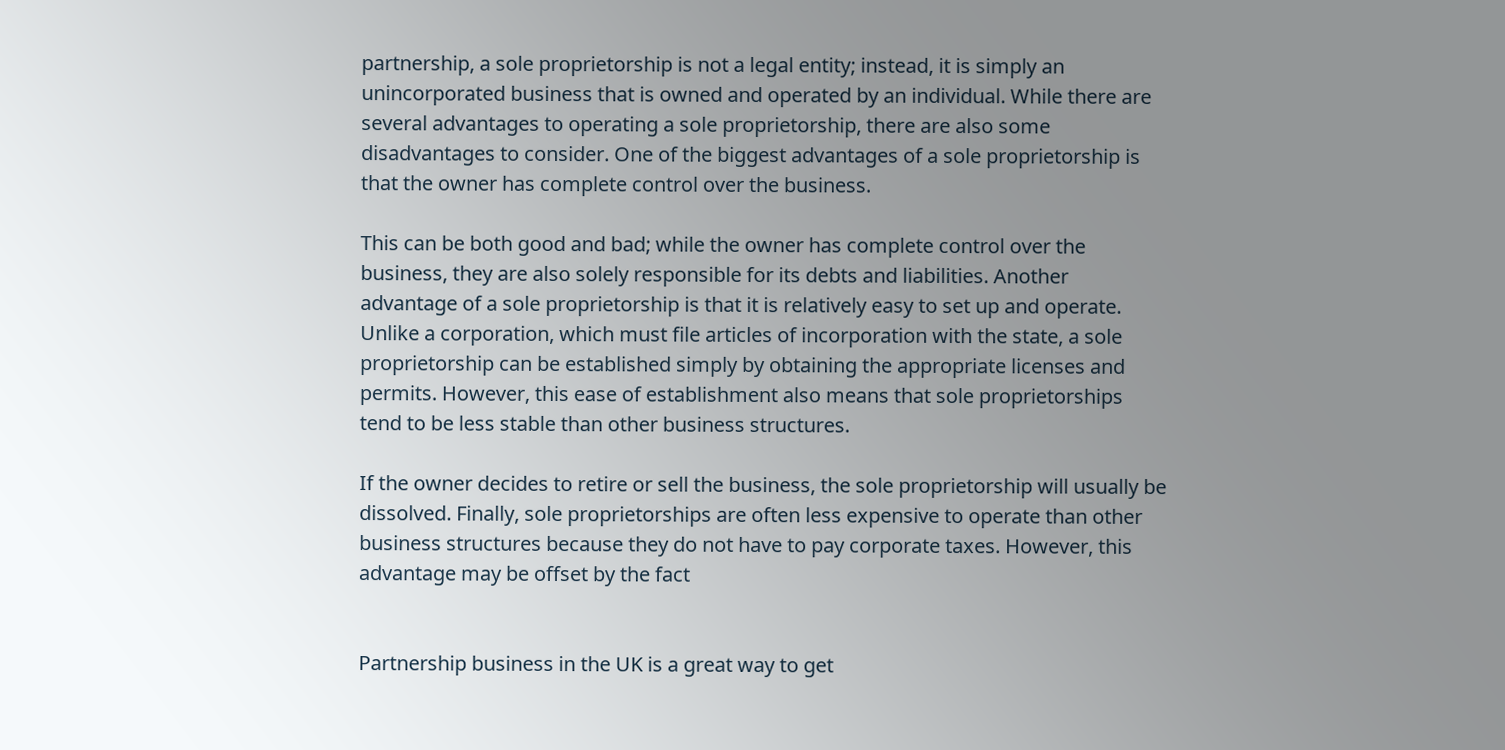partnership, a sole proprietorship is not a legal entity; instead, it is simply an unincorporated business that is owned and operated by an individual. While there are several advantages to operating a sole proprietorship, there are also some disadvantages to consider. One of the biggest advantages of a sole proprietorship is that the owner has complete control over the business.

This can be both good and bad; while the owner has complete control over the business, they are also solely responsible for its debts and liabilities. Another advantage of a sole proprietorship is that it is relatively easy to set up and operate. Unlike a corporation, which must file articles of incorporation with the state, a sole proprietorship can be established simply by obtaining the appropriate licenses and permits. However, this ease of establishment also means that sole proprietorships tend to be less stable than other business structures.

If the owner decides to retire or sell the business, the sole proprietorship will usually be dissolved. Finally, sole proprietorships are often less expensive to operate than other business structures because they do not have to pay corporate taxes. However, this advantage may be offset by the fact


Partnership business in the UK is a great way to get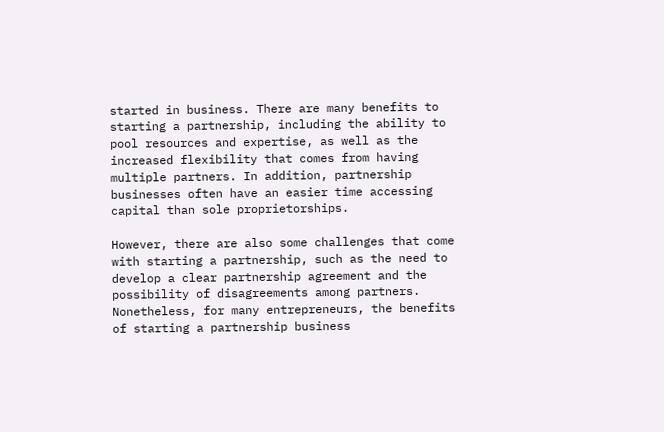started in business. There are many benefits to starting a partnership, including the ability to pool resources and expertise, as well as the increased flexibility that comes from having multiple partners. In addition, partnership businesses often have an easier time accessing capital than sole proprietorships.

However, there are also some challenges that come with starting a partnership, such as the need to develop a clear partnership agreement and the possibility of disagreements among partners. Nonetheless, for many entrepreneurs, the benefits of starting a partnership business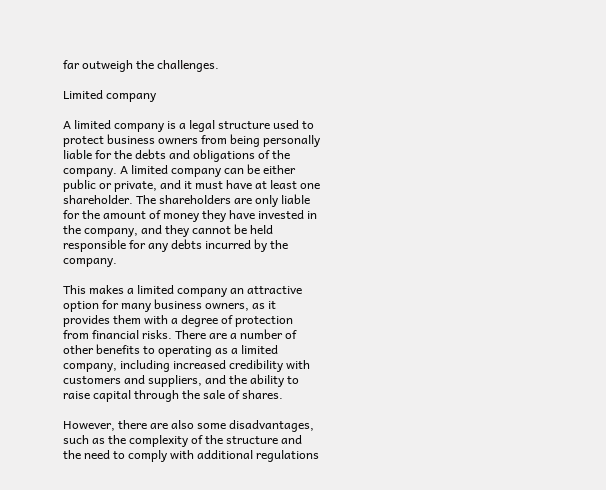far outweigh the challenges.

Limited company

A limited company is a legal structure used to protect business owners from being personally liable for the debts and obligations of the company. A limited company can be either public or private, and it must have at least one shareholder. The shareholders are only liable for the amount of money they have invested in the company, and they cannot be held responsible for any debts incurred by the company.

This makes a limited company an attractive option for many business owners, as it provides them with a degree of protection from financial risks. There are a number of other benefits to operating as a limited company, including increased credibility with customers and suppliers, and the ability to raise capital through the sale of shares.

However, there are also some disadvantages, such as the complexity of the structure and the need to comply with additional regulations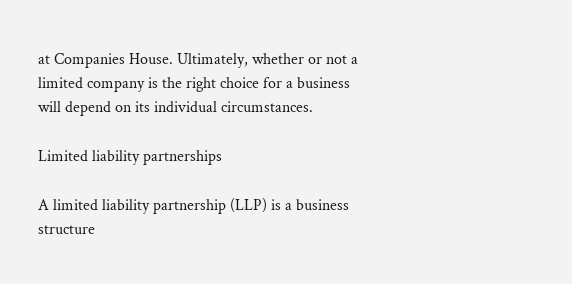at Companies House. Ultimately, whether or not a limited company is the right choice for a business will depend on its individual circumstances.

Limited liability partnerships

A limited liability partnership (LLP) is a business structure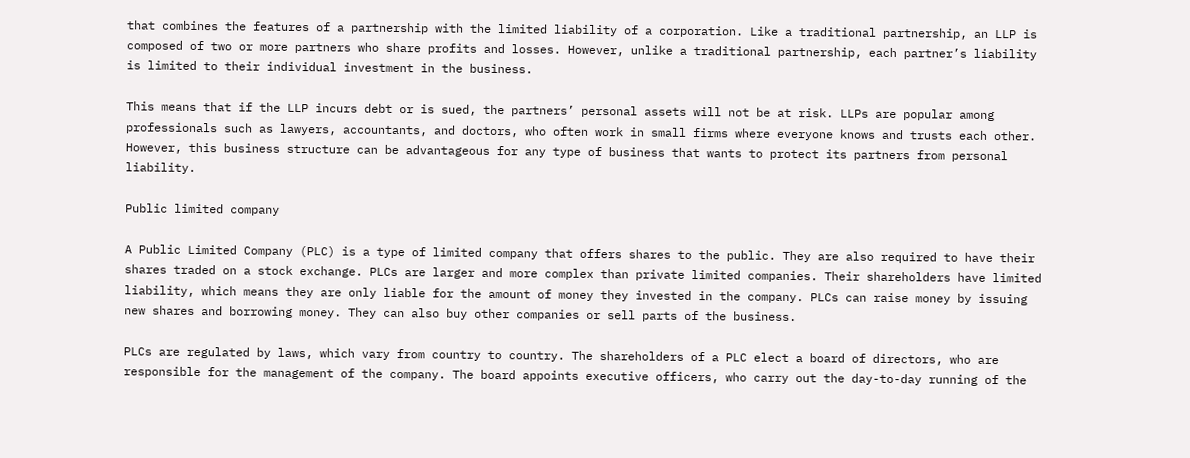that combines the features of a partnership with the limited liability of a corporation. Like a traditional partnership, an LLP is composed of two or more partners who share profits and losses. However, unlike a traditional partnership, each partner’s liability is limited to their individual investment in the business.

This means that if the LLP incurs debt or is sued, the partners’ personal assets will not be at risk. LLPs are popular among professionals such as lawyers, accountants, and doctors, who often work in small firms where everyone knows and trusts each other. However, this business structure can be advantageous for any type of business that wants to protect its partners from personal liability.

Public limited company

A Public Limited Company (PLC) is a type of limited company that offers shares to the public. They are also required to have their shares traded on a stock exchange. PLCs are larger and more complex than private limited companies. Their shareholders have limited liability, which means they are only liable for the amount of money they invested in the company. PLCs can raise money by issuing new shares and borrowing money. They can also buy other companies or sell parts of the business.

PLCs are regulated by laws, which vary from country to country. The shareholders of a PLC elect a board of directors, who are responsible for the management of the company. The board appoints executive officers, who carry out the day-to-day running of the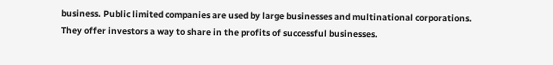business. Public limited companies are used by large businesses and multinational corporations. They offer investors a way to share in the profits of successful businesses.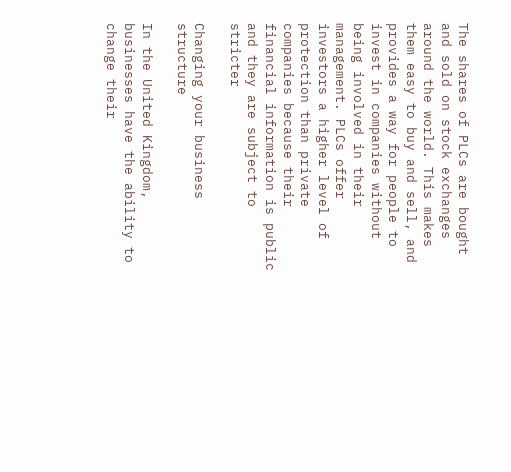The shares of PLCs are bought and sold on stock exchanges around the world. This makes them easy to buy and sell, and provides a way for people to invest in companies without being involved in their management. PLCs offer investors a higher level of protection than private companies because their financial information is public and they are subject to stricter

Changing your business structure

In the United Kingdom, businesses have the ability to change their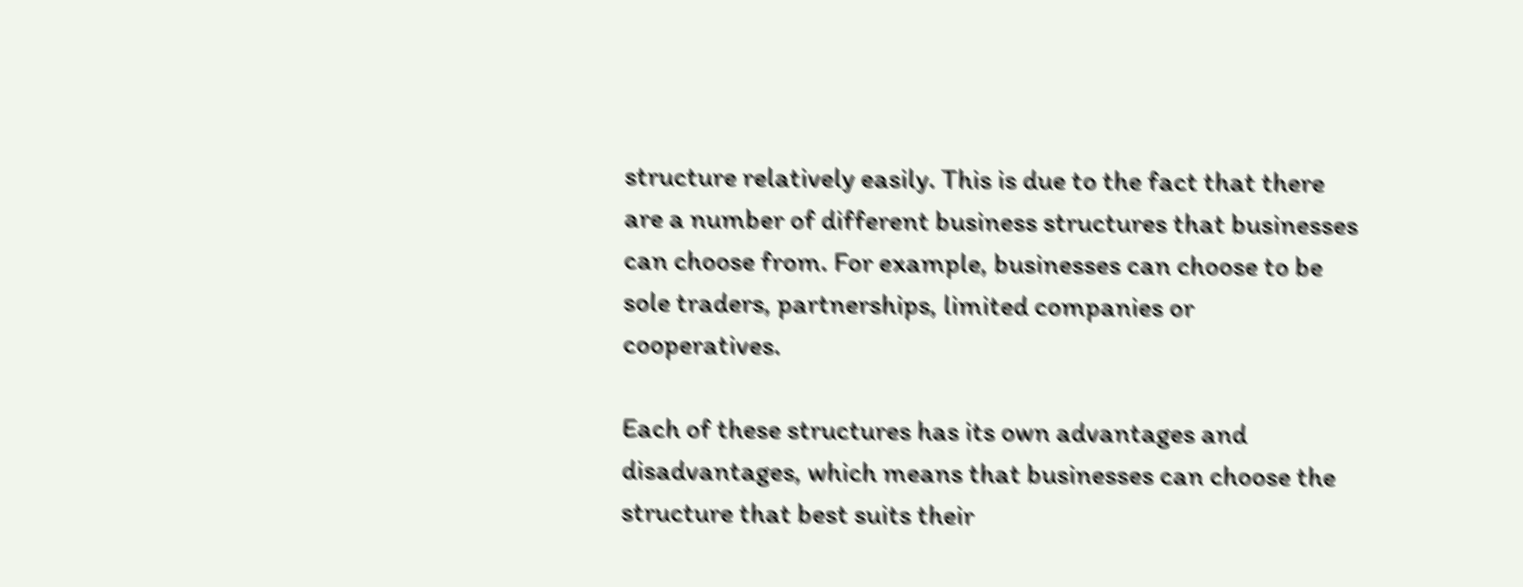structure relatively easily. This is due to the fact that there are a number of different business structures that businesses can choose from. For example, businesses can choose to be sole traders, partnerships, limited companies or cooperatives.

Each of these structures has its own advantages and disadvantages, which means that businesses can choose the structure that best suits their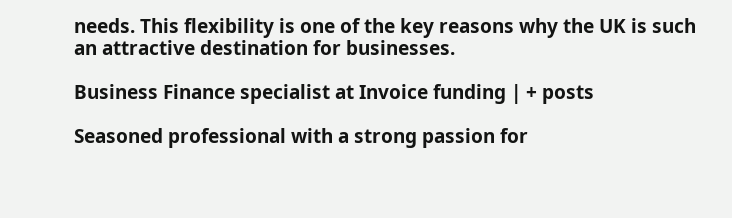needs. This flexibility is one of the key reasons why the UK is such an attractive destination for businesses.

Business Finance specialist at Invoice funding | + posts

Seasoned professional with a strong passion for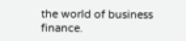the world of business finance.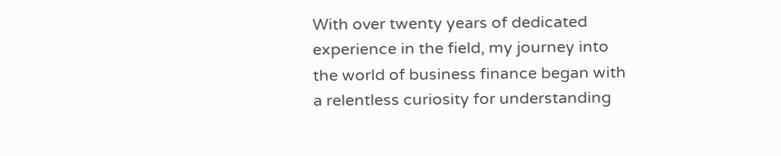With over twenty years of dedicated experience in the field, my journey into the world of business finance began with a relentless curiosity for understanding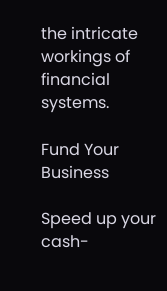the intricate workings of financial systems.

Fund Your Business

Speed up your cash-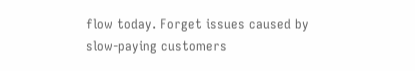flow today. Forget issues caused by slow-paying customers